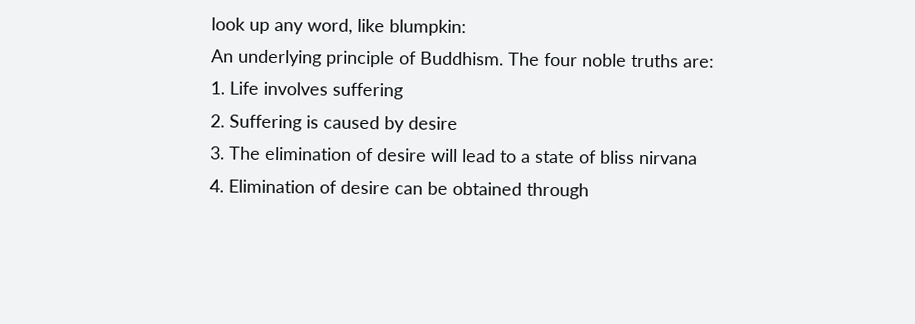look up any word, like blumpkin:
An underlying principle of Buddhism. The four noble truths are:
1. Life involves suffering
2. Suffering is caused by desire
3. The elimination of desire will lead to a state of bliss nirvana
4. Elimination of desire can be obtained through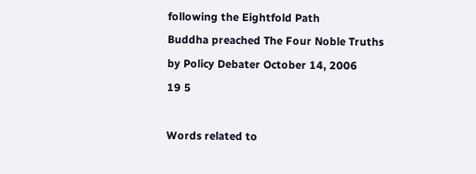following the Eightfold Path
Buddha preached The Four Noble Truths
by Policy Debater October 14, 2006
19 5

Words related to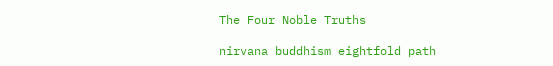The Four Noble Truths

nirvana buddhism eightfold path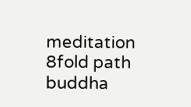meditation 8fold path buddha